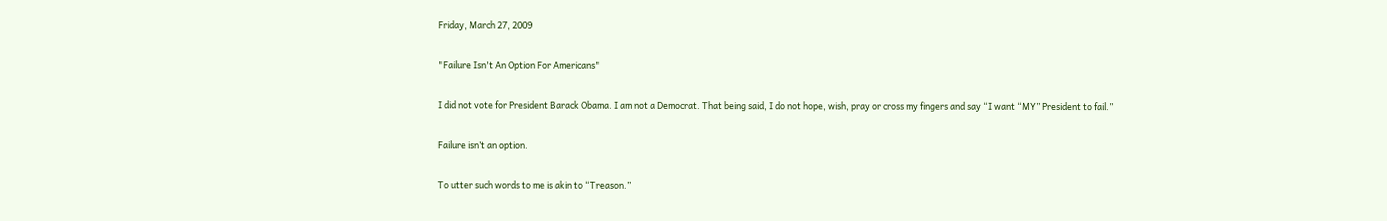Friday, March 27, 2009

"Failure Isn't An Option For Americans"

I did not vote for President Barack Obama. I am not a Democrat. That being said, I do not hope, wish, pray or cross my fingers and say “I want “MY” President to fail.”

Failure isn’t an option.

To utter such words to me is akin to “Treason.”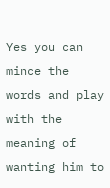Yes you can mince the words and play with the meaning of wanting him to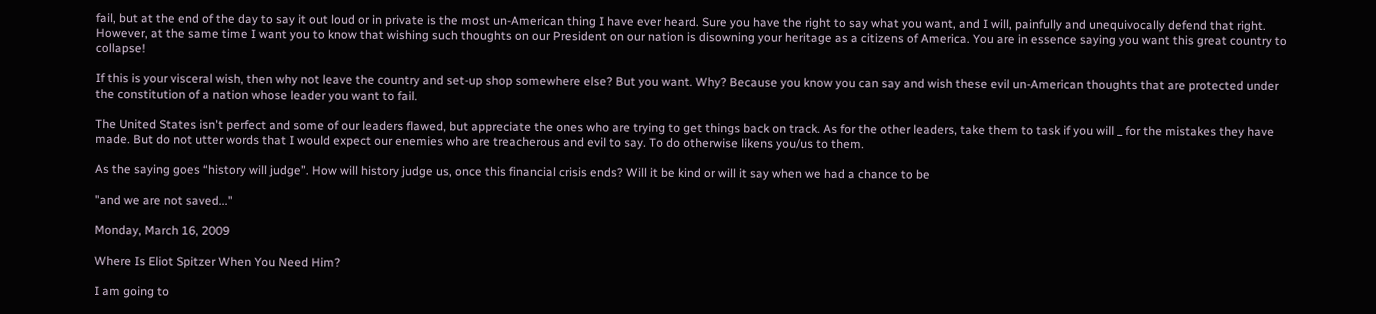fail, but at the end of the day to say it out loud or in private is the most un-American thing I have ever heard. Sure you have the right to say what you want, and I will, painfully and unequivocally defend that right. However, at the same time I want you to know that wishing such thoughts on our President on our nation is disowning your heritage as a citizens of America. You are in essence saying you want this great country to collapse!

If this is your visceral wish, then why not leave the country and set-up shop somewhere else? But you want. Why? Because you know you can say and wish these evil un-American thoughts that are protected under the constitution of a nation whose leader you want to fail.

The United States isn't perfect and some of our leaders flawed, but appreciate the ones who are trying to get things back on track. As for the other leaders, take them to task if you will _ for the mistakes they have made. But do not utter words that I would expect our enemies who are treacherous and evil to say. To do otherwise likens you/us to them.

As the saying goes “history will judge”. How will history judge us, once this financial crisis ends? Will it be kind or will it say when we had a chance to be

"and we are not saved..."

Monday, March 16, 2009

Where Is Eliot Spitzer When You Need Him?

I am going to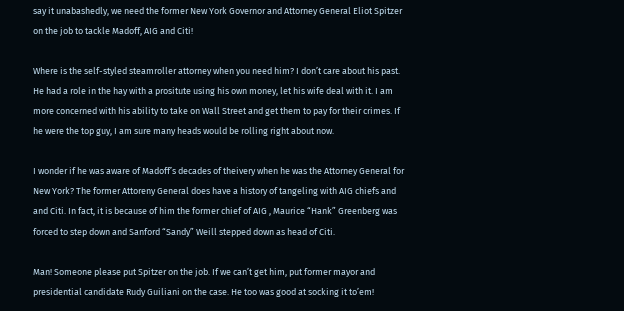say it unabashedly, we need the former New York Governor and Attorney General Eliot Spitzer on the job to tackle Madoff, AIG and Citi!

Where is the self-styled steamroller attorney when you need him? I don’t care about his past. He had a role in the hay with a prositute using his own money, let his wife deal with it. I am more concerned with his ability to take on Wall Street and get them to pay for their crimes. If he were the top guy, I am sure many heads would be rolling right about now.

I wonder if he was aware of Madoff’s decades of theivery when he was the Attorney General for New York? The former Attoreny General does have a history of tangeling with AIG chiefs and and Citi. In fact, it is because of him the former chief of AIG , Maurice “Hank” Greenberg was forced to step down and Sanford “Sandy” Weill stepped down as head of Citi.

Man! Someone please put Spitzer on the job. If we can’t get him, put former mayor and presidential candidate Rudy Guiliani on the case. He too was good at socking it to’em!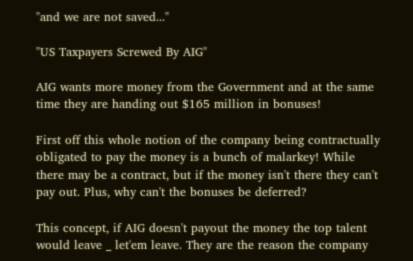"and we are not saved..."

"US Taxpayers Screwed By AIG"

AIG wants more money from the Government and at the same time they are handing out $165 million in bonuses!

First off this whole notion of the company being contractually obligated to pay the money is a bunch of malarkey! While there may be a contract, but if the money isn't there they can't pay out. Plus, why can't the bonuses be deferred?

This concept, if AIG doesn't payout the money the top talent would leave _ let'em leave. They are the reason the company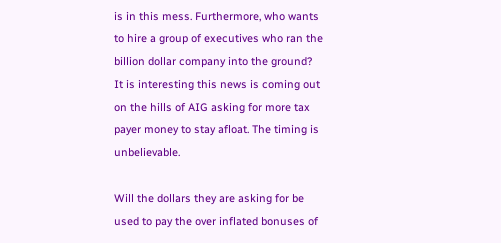is in this mess. Furthermore, who wants to hire a group of executives who ran the billion dollar company into the ground? It is interesting this news is coming out on the hills of AIG asking for more tax payer money to stay afloat. The timing is unbelievable.

Will the dollars they are asking for be used to pay the over inflated bonuses of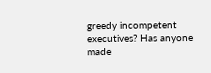greedy incompetent executives? Has anyone made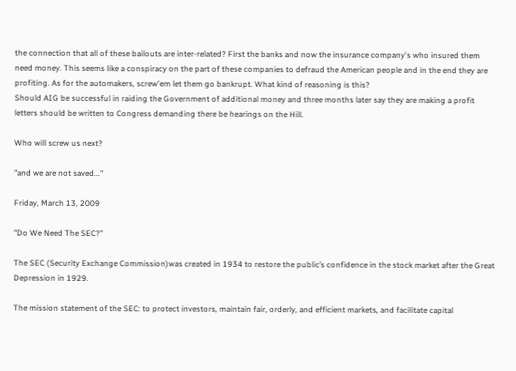the connection that all of these bailouts are inter-related? First the banks and now the insurance company's who insured them need money. This seems like a conspiracy on the part of these companies to defraud the American people and in the end they are profiting. As for the automakers, screw'em let them go bankrupt. What kind of reasoning is this?
Should AIG be successful in raiding the Government of additional money and three months later say they are making a profit letters should be written to Congress demanding there be hearings on the Hill.

Who will screw us next?

"and we are not saved..."

Friday, March 13, 2009

"Do We Need The SEC?"

The SEC (Security Exchange Commission)was created in 1934 to restore the public’s confidence in the stock market after the Great Depression in 1929.

The mission statement of the SEC: to protect investors, maintain fair, orderly, and efficient markets, and facilitate capital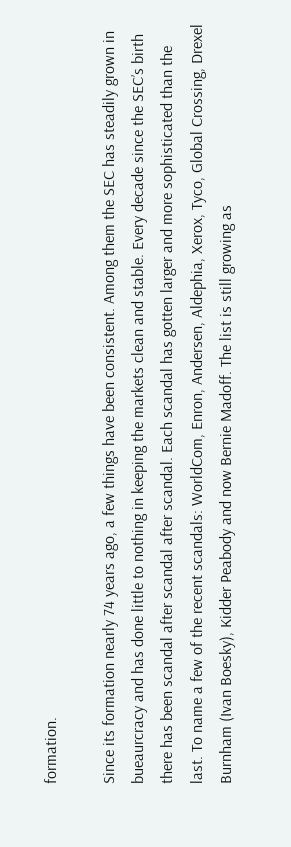formation.

Since its formation nearly 74 years ago, a few things have been consistent. Among them the SEC has steadily grown in bueaurcracy and has done little to nothing in keeping the markets clean and stable. Every decade since the SEC’s birth there has been scandal after scandal after scandal. Each scandal has gotten larger and more sophisticated than the last. To name a few of the recent scandals: WorldCom, Enron, Andersen, Aldephia, Xerox, Tyco, Global Crossing, Drexel Burnham (Ivan Boesky), Kidder Peabody and now Bernie Madoff. The list is still growing as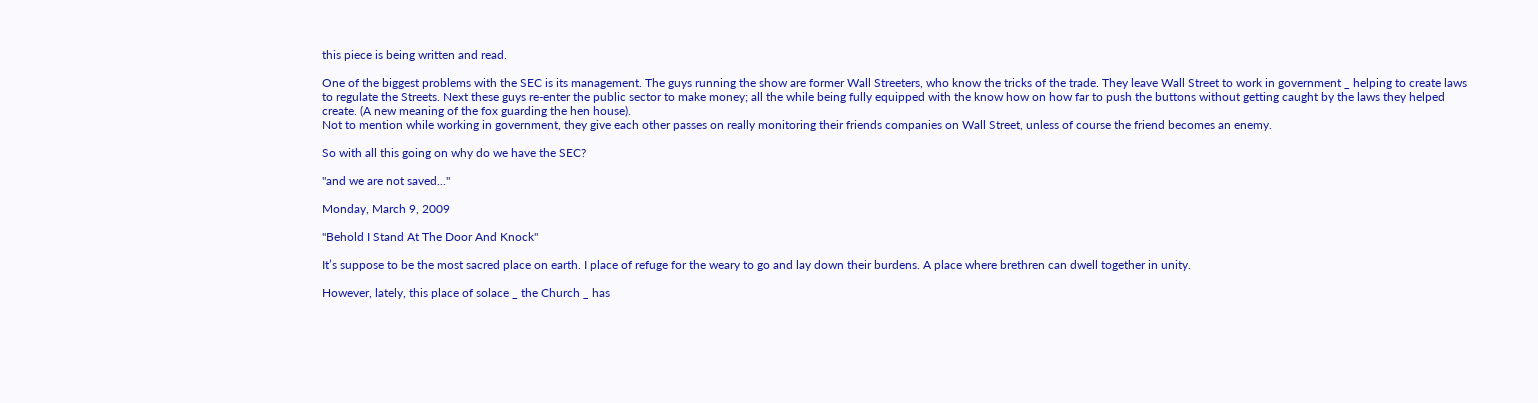this piece is being written and read.

One of the biggest problems with the SEC is its management. The guys running the show are former Wall Streeters, who know the tricks of the trade. They leave Wall Street to work in government _ helping to create laws to regulate the Streets. Next these guys re-enter the public sector to make money; all the while being fully equipped with the know how on how far to push the buttons without getting caught by the laws they helped create. (A new meaning of the fox guarding the hen house).
Not to mention while working in government, they give each other passes on really monitoring their friends companies on Wall Street, unless of course the friend becomes an enemy.

So with all this going on why do we have the SEC?

"and we are not saved..."

Monday, March 9, 2009

"Behold I Stand At The Door And Knock"

It’s suppose to be the most sacred place on earth. I place of refuge for the weary to go and lay down their burdens. A place where brethren can dwell together in unity.

However, lately, this place of solace _ the Church _ has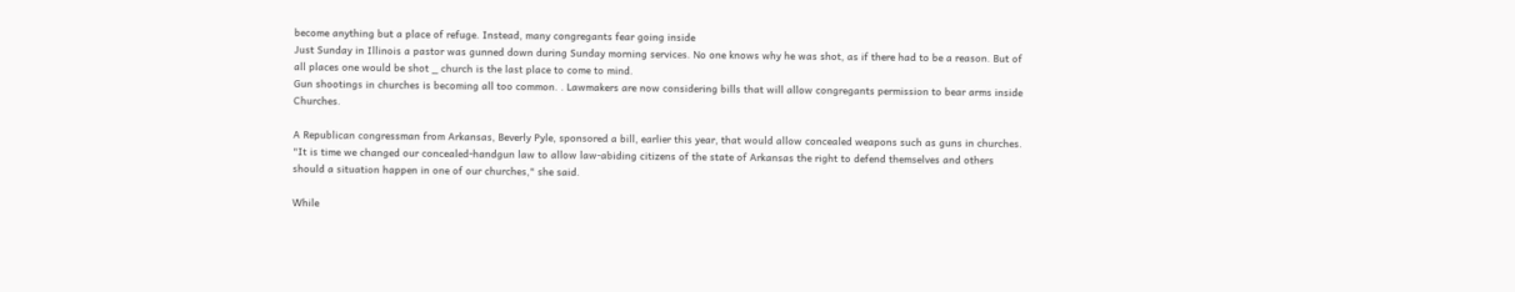become anything but a place of refuge. Instead, many congregants fear going inside
Just Sunday in Illinois a pastor was gunned down during Sunday morning services. No one knows why he was shot, as if there had to be a reason. But of all places one would be shot _ church is the last place to come to mind.
Gun shootings in churches is becoming all too common. . Lawmakers are now considering bills that will allow congregants permission to bear arms inside Churches.

A Republican congressman from Arkansas, Beverly Pyle, sponsored a bill, earlier this year, that would allow concealed weapons such as guns in churches. "It is time we changed our concealed-handgun law to allow law-abiding citizens of the state of Arkansas the right to defend themselves and others should a situation happen in one of our churches," she said.

While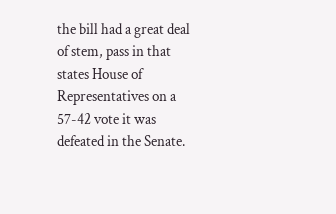the bill had a great deal of stem, pass in that states House of Representatives on a 57-42 vote it was defeated in the Senate.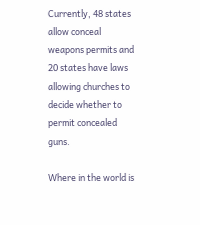Currently, 48 states allow conceal weapons permits and 20 states have laws allowing churches to decide whether to permit concealed guns.

Where in the world is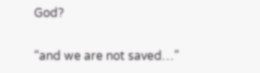God?

“and we are not saved…”